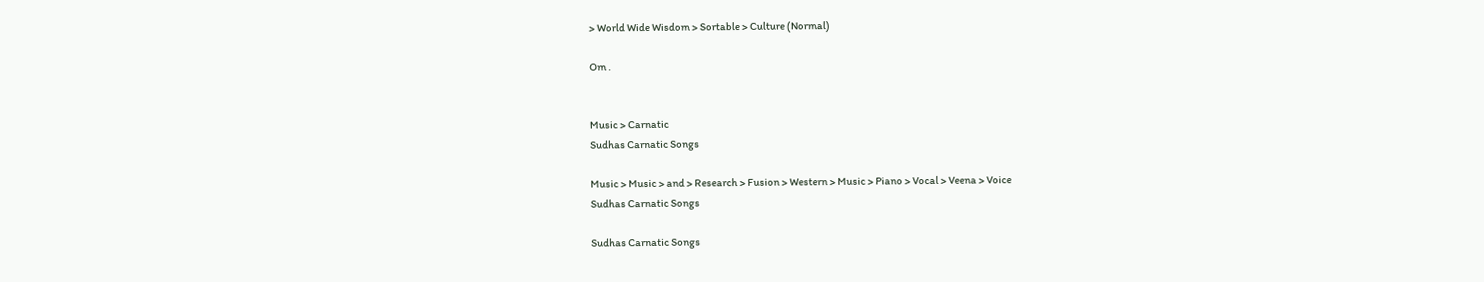> World Wide Wisdom > Sortable > Culture (Normal)

Om .


Music > Carnatic
Sudhas Carnatic Songs

Music > Music > and > Research > Fusion > Western > Music > Piano > Vocal > Veena > Voice
Sudhas Carnatic Songs

Sudhas Carnatic Songs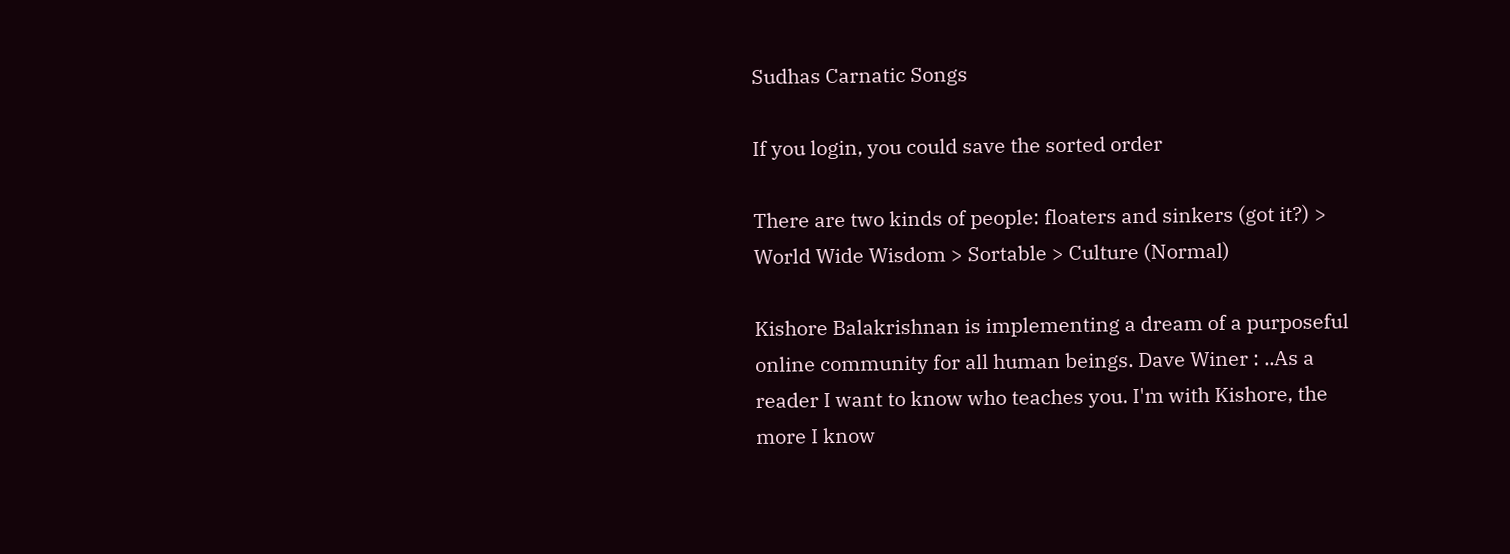Sudhas Carnatic Songs

If you login, you could save the sorted order

There are two kinds of people: floaters and sinkers (got it?) > World Wide Wisdom > Sortable > Culture (Normal)

Kishore Balakrishnan is implementing a dream of a purposeful online community for all human beings. Dave Winer : ..As a reader I want to know who teaches you. I'm with Kishore, the more I know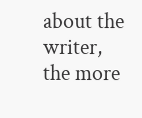about the writer, the more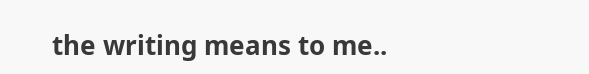the writing means to me..